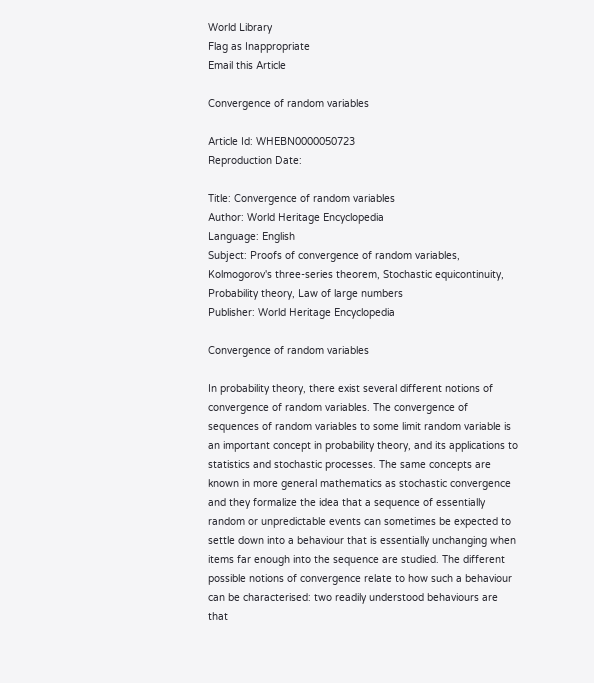World Library
Flag as Inappropriate
Email this Article

Convergence of random variables

Article Id: WHEBN0000050723
Reproduction Date:

Title: Convergence of random variables
Author: World Heritage Encyclopedia
Language: English
Subject: Proofs of convergence of random variables, Kolmogorov's three-series theorem, Stochastic equicontinuity, Probability theory, Law of large numbers
Publisher: World Heritage Encyclopedia

Convergence of random variables

In probability theory, there exist several different notions of convergence of random variables. The convergence of sequences of random variables to some limit random variable is an important concept in probability theory, and its applications to statistics and stochastic processes. The same concepts are known in more general mathematics as stochastic convergence and they formalize the idea that a sequence of essentially random or unpredictable events can sometimes be expected to settle down into a behaviour that is essentially unchanging when items far enough into the sequence are studied. The different possible notions of convergence relate to how such a behaviour can be characterised: two readily understood behaviours are that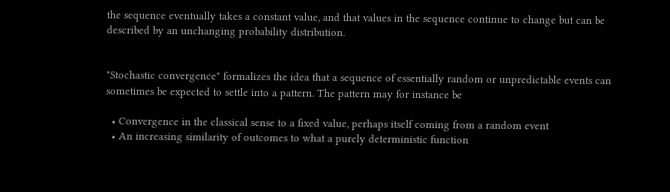the sequence eventually takes a constant value, and that values in the sequence continue to change but can be described by an unchanging probability distribution.


"Stochastic convergence" formalizes the idea that a sequence of essentially random or unpredictable events can sometimes be expected to settle into a pattern. The pattern may for instance be

  • Convergence in the classical sense to a fixed value, perhaps itself coming from a random event
  • An increasing similarity of outcomes to what a purely deterministic function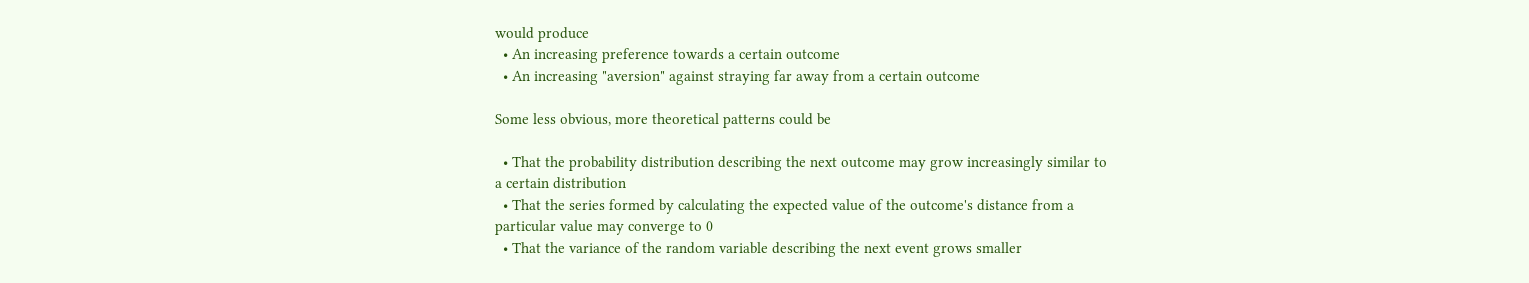would produce
  • An increasing preference towards a certain outcome
  • An increasing "aversion" against straying far away from a certain outcome

Some less obvious, more theoretical patterns could be

  • That the probability distribution describing the next outcome may grow increasingly similar to a certain distribution
  • That the series formed by calculating the expected value of the outcome's distance from a particular value may converge to 0
  • That the variance of the random variable describing the next event grows smaller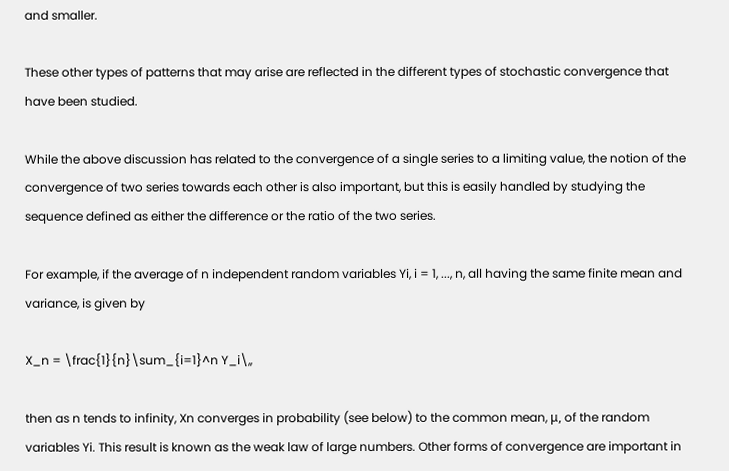and smaller.

These other types of patterns that may arise are reflected in the different types of stochastic convergence that have been studied.

While the above discussion has related to the convergence of a single series to a limiting value, the notion of the convergence of two series towards each other is also important, but this is easily handled by studying the sequence defined as either the difference or the ratio of the two series.

For example, if the average of n independent random variables Yi, i = 1, ..., n, all having the same finite mean and variance, is given by

X_n = \frac{1}{n}\sum_{i=1}^n Y_i\,,

then as n tends to infinity, Xn converges in probability (see below) to the common mean, μ, of the random variables Yi. This result is known as the weak law of large numbers. Other forms of convergence are important in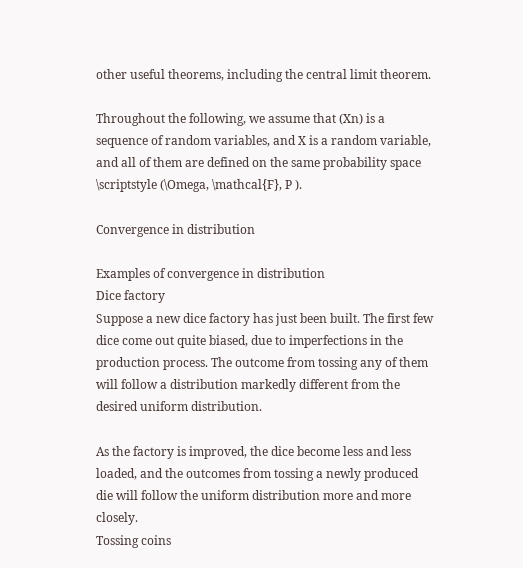other useful theorems, including the central limit theorem.

Throughout the following, we assume that (Xn) is a sequence of random variables, and X is a random variable, and all of them are defined on the same probability space \scriptstyle (\Omega, \mathcal{F}, P ).

Convergence in distribution

Examples of convergence in distribution
Dice factory
Suppose a new dice factory has just been built. The first few dice come out quite biased, due to imperfections in the production process. The outcome from tossing any of them will follow a distribution markedly different from the desired uniform distribution.

As the factory is improved, the dice become less and less loaded, and the outcomes from tossing a newly produced die will follow the uniform distribution more and more closely.
Tossing coins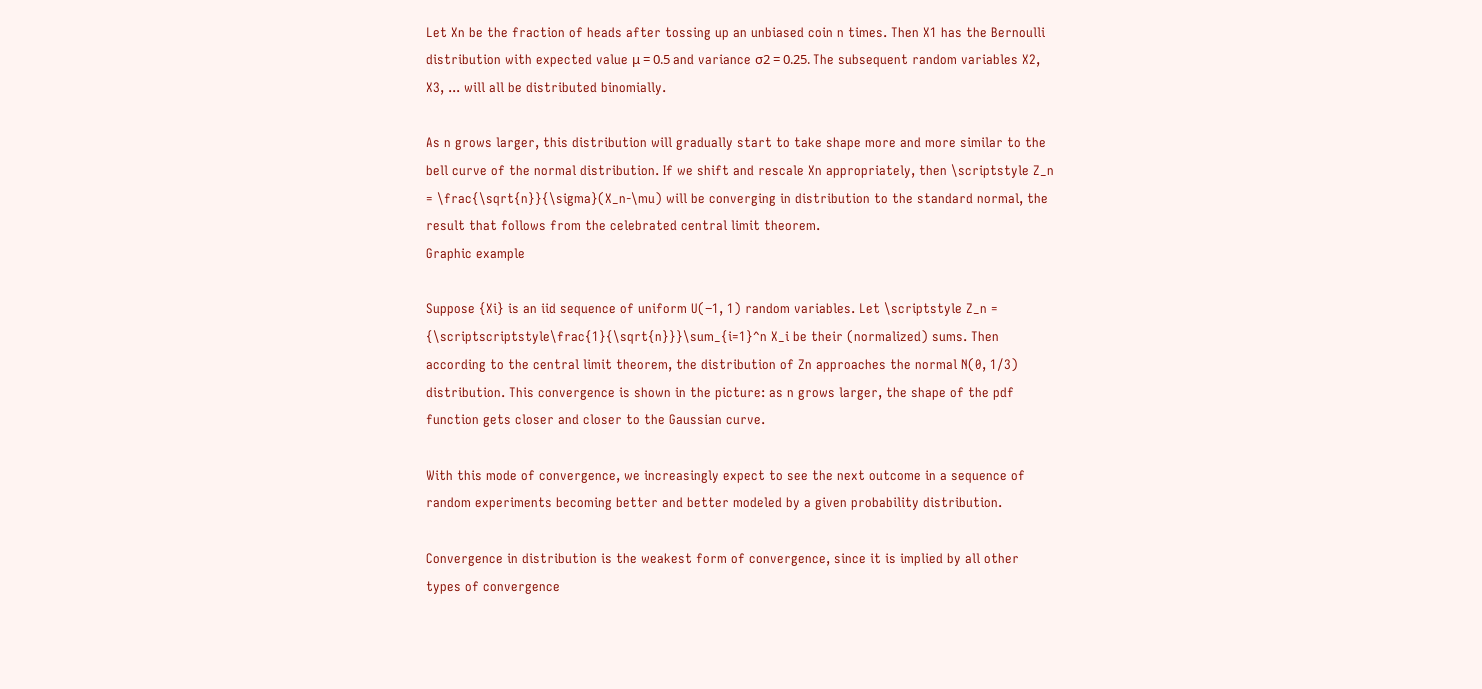Let Xn be the fraction of heads after tossing up an unbiased coin n times. Then X1 has the Bernoulli distribution with expected value μ = 0.5 and variance σ2 = 0.25. The subsequent random variables X2, X3, ... will all be distributed binomially.

As n grows larger, this distribution will gradually start to take shape more and more similar to the bell curve of the normal distribution. If we shift and rescale Xn appropriately, then \scriptstyle Z_n = \frac{\sqrt{n}}{\sigma}(X_n-\mu) will be converging in distribution to the standard normal, the result that follows from the celebrated central limit theorem.
Graphic example

Suppose {Xi} is an iid sequence of uniform U(−1, 1) random variables. Let \scriptstyle Z_n = {\scriptscriptstyle\frac{1}{\sqrt{n}}}\sum_{i=1}^n X_i be their (normalized) sums. Then according to the central limit theorem, the distribution of Zn approaches the normal N(0, 1/3) distribution. This convergence is shown in the picture: as n grows larger, the shape of the pdf function gets closer and closer to the Gaussian curve.

With this mode of convergence, we increasingly expect to see the next outcome in a sequence of random experiments becoming better and better modeled by a given probability distribution.

Convergence in distribution is the weakest form of convergence, since it is implied by all other types of convergence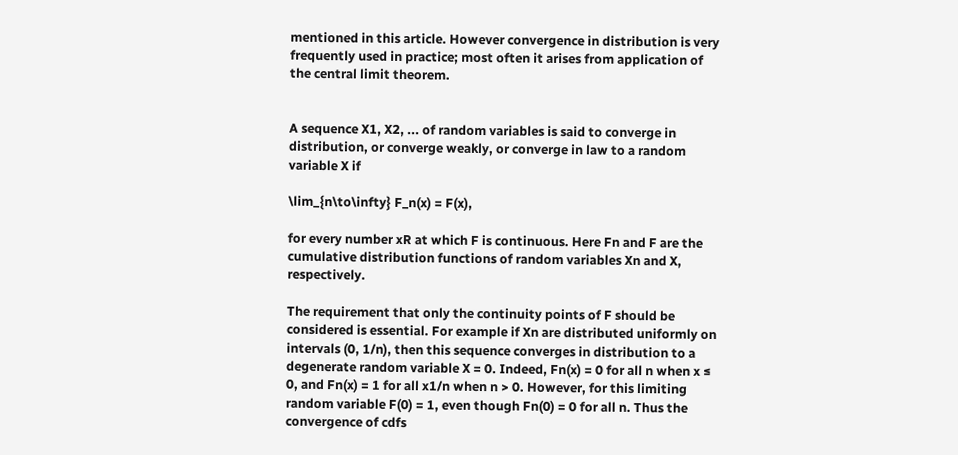mentioned in this article. However convergence in distribution is very frequently used in practice; most often it arises from application of the central limit theorem.


A sequence X1, X2, ... of random variables is said to converge in distribution, or converge weakly, or converge in law to a random variable X if

\lim_{n\to\infty} F_n(x) = F(x),

for every number xR at which F is continuous. Here Fn and F are the cumulative distribution functions of random variables Xn and X, respectively.

The requirement that only the continuity points of F should be considered is essential. For example if Xn are distributed uniformly on intervals (0, 1/n), then this sequence converges in distribution to a degenerate random variable X = 0. Indeed, Fn(x) = 0 for all n when x ≤ 0, and Fn(x) = 1 for all x1/n when n > 0. However, for this limiting random variable F(0) = 1, even though Fn(0) = 0 for all n. Thus the convergence of cdfs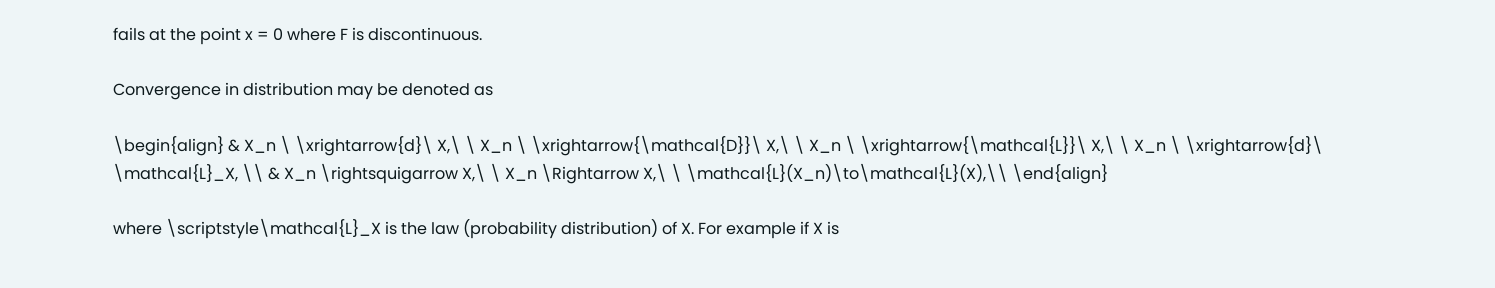fails at the point x = 0 where F is discontinuous.

Convergence in distribution may be denoted as

\begin{align} & X_n \ \xrightarrow{d}\ X,\ \ X_n \ \xrightarrow{\mathcal{D}}\ X,\ \ X_n \ \xrightarrow{\mathcal{L}}\ X,\ \ X_n \ \xrightarrow{d}\ \mathcal{L}_X, \\ & X_n \rightsquigarrow X,\ \ X_n \Rightarrow X,\ \ \mathcal{L}(X_n)\to\mathcal{L}(X),\\ \end{align}

where \scriptstyle\mathcal{L}_X is the law (probability distribution) of X. For example if X is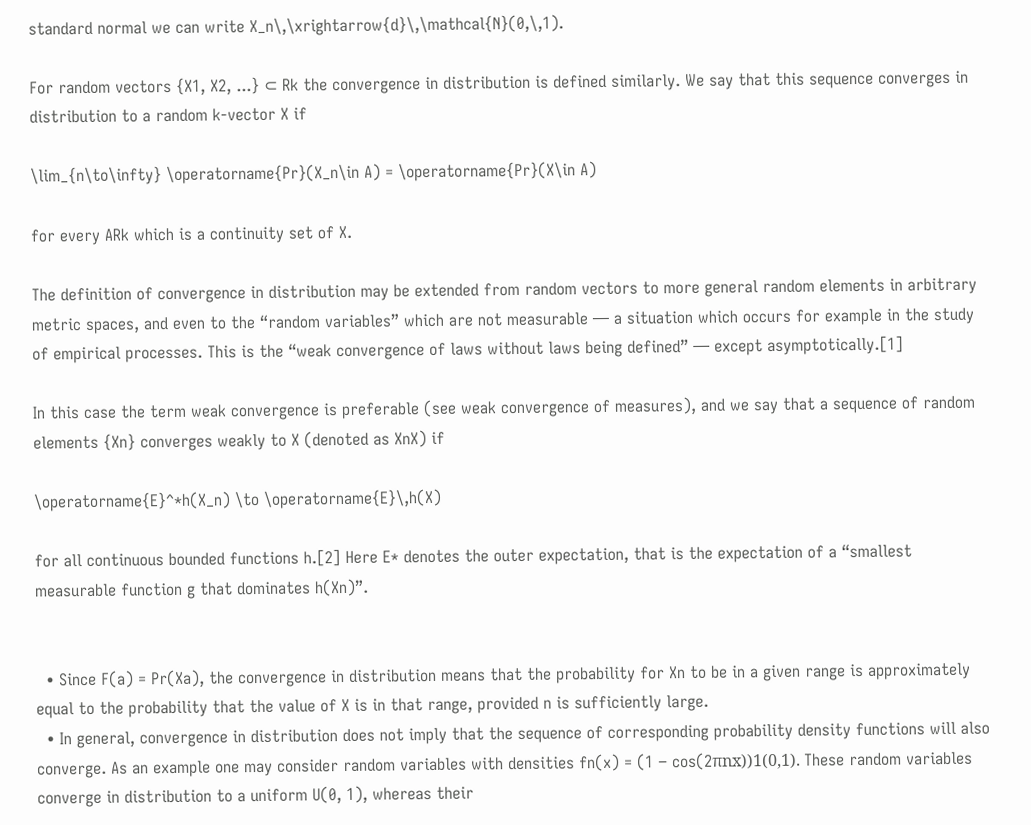standard normal we can write X_n\,\xrightarrow{d}\,\mathcal{N}(0,\,1).

For random vectors {X1, X2, ...} ⊂ Rk the convergence in distribution is defined similarly. We say that this sequence converges in distribution to a random k-vector X if

\lim_{n\to\infty} \operatorname{Pr}(X_n\in A) = \operatorname{Pr}(X\in A)

for every ARk which is a continuity set of X.

The definition of convergence in distribution may be extended from random vectors to more general random elements in arbitrary metric spaces, and even to the “random variables” which are not measurable — a situation which occurs for example in the study of empirical processes. This is the “weak convergence of laws without laws being defined” — except asymptotically.[1]

In this case the term weak convergence is preferable (see weak convergence of measures), and we say that a sequence of random elements {Xn} converges weakly to X (denoted as XnX) if

\operatorname{E}^*h(X_n) \to \operatorname{E}\,h(X)

for all continuous bounded functions h.[2] Here E* denotes the outer expectation, that is the expectation of a “smallest measurable function g that dominates h(Xn)”.


  • Since F(a) = Pr(Xa), the convergence in distribution means that the probability for Xn to be in a given range is approximately equal to the probability that the value of X is in that range, provided n is sufficiently large.
  • In general, convergence in distribution does not imply that the sequence of corresponding probability density functions will also converge. As an example one may consider random variables with densities fn(x) = (1 − cos(2πnx))1(0,1). These random variables converge in distribution to a uniform U(0, 1), whereas their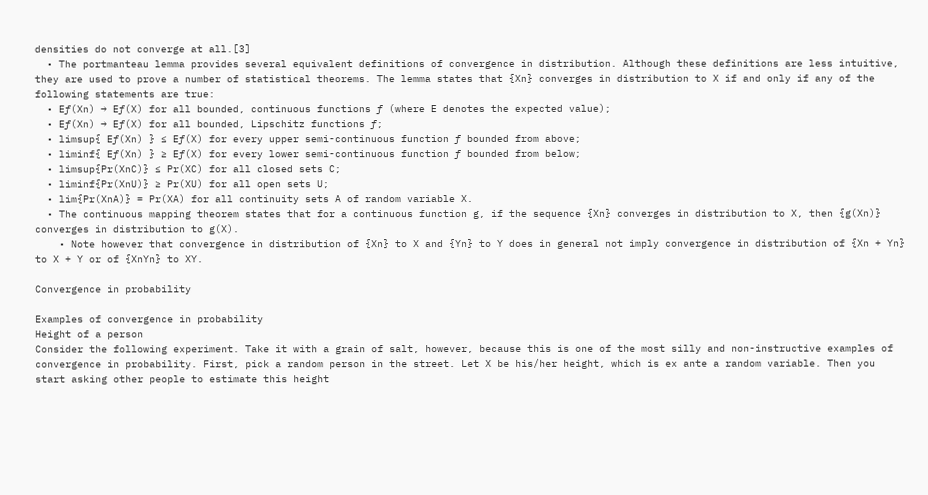densities do not converge at all.[3]
  • The portmanteau lemma provides several equivalent definitions of convergence in distribution. Although these definitions are less intuitive, they are used to prove a number of statistical theorems. The lemma states that {Xn} converges in distribution to X if and only if any of the following statements are true:
  • Eƒ(Xn) → Eƒ(X) for all bounded, continuous functions ƒ (where E denotes the expected value);
  • Eƒ(Xn) → Eƒ(X) for all bounded, Lipschitz functions ƒ;
  • limsup{ Eƒ(Xn) } ≤ Eƒ(X) for every upper semi-continuous function ƒ bounded from above;
  • liminf{ Eƒ(Xn) } ≥ Eƒ(X) for every lower semi-continuous function ƒ bounded from below;
  • limsup{Pr(XnC)} ≤ Pr(XC) for all closed sets C;
  • liminf{Pr(XnU)} ≥ Pr(XU) for all open sets U;
  • lim{Pr(XnA)} = Pr(XA) for all continuity sets A of random variable X.
  • The continuous mapping theorem states that for a continuous function g, if the sequence {Xn} converges in distribution to X, then {g(Xn)} converges in distribution to g(X).
    • Note however that convergence in distribution of {Xn} to X and {Yn} to Y does in general not imply convergence in distribution of {Xn + Yn} to X + Y or of {XnYn} to XY.

Convergence in probability

Examples of convergence in probability
Height of a person
Consider the following experiment. Take it with a grain of salt, however, because this is one of the most silly and non-instructive examples of convergence in probability. First, pick a random person in the street. Let X be his/her height, which is ex ante a random variable. Then you start asking other people to estimate this height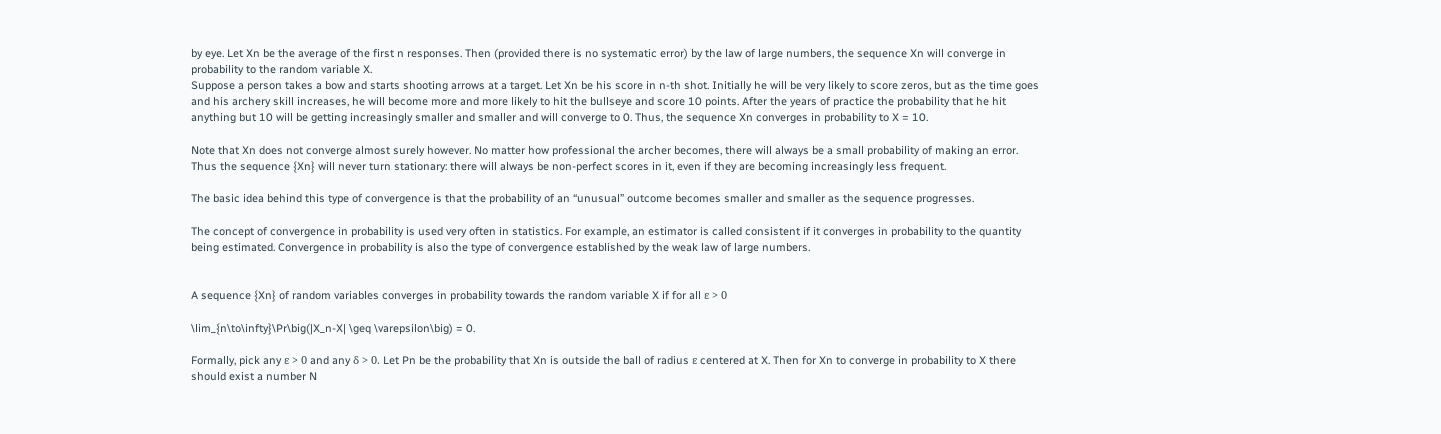by eye. Let Xn be the average of the first n responses. Then (provided there is no systematic error) by the law of large numbers, the sequence Xn will converge in probability to the random variable X.
Suppose a person takes a bow and starts shooting arrows at a target. Let Xn be his score in n-th shot. Initially he will be very likely to score zeros, but as the time goes and his archery skill increases, he will become more and more likely to hit the bullseye and score 10 points. After the years of practice the probability that he hit anything but 10 will be getting increasingly smaller and smaller and will converge to 0. Thus, the sequence Xn converges in probability to X = 10.

Note that Xn does not converge almost surely however. No matter how professional the archer becomes, there will always be a small probability of making an error. Thus the sequence {Xn} will never turn stationary: there will always be non-perfect scores in it, even if they are becoming increasingly less frequent.

The basic idea behind this type of convergence is that the probability of an “unusual” outcome becomes smaller and smaller as the sequence progresses.

The concept of convergence in probability is used very often in statistics. For example, an estimator is called consistent if it converges in probability to the quantity being estimated. Convergence in probability is also the type of convergence established by the weak law of large numbers.


A sequence {Xn} of random variables converges in probability towards the random variable X if for all ε > 0

\lim_{n\to\infty}\Pr\big(|X_n-X| \geq \varepsilon\big) = 0.

Formally, pick any ε > 0 and any δ > 0. Let Pn be the probability that Xn is outside the ball of radius ε centered at X. Then for Xn to converge in probability to X there should exist a number N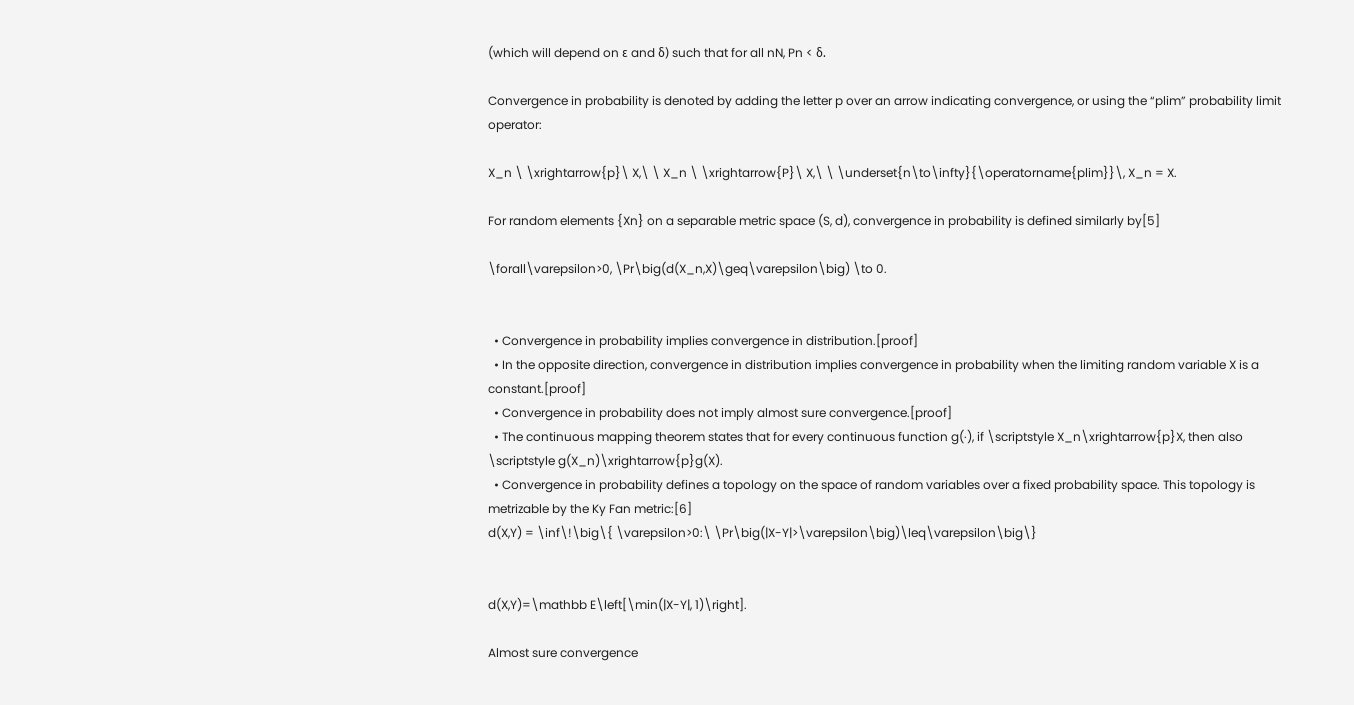(which will depend on ε and δ) such that for all nN, Pn < δ.

Convergence in probability is denoted by adding the letter p over an arrow indicating convergence, or using the “plim” probability limit operator:

X_n \ \xrightarrow{p}\ X,\ \ X_n \ \xrightarrow{P}\ X,\ \ \underset{n\to\infty}{\operatorname{plim}}\, X_n = X.

For random elements {Xn} on a separable metric space (S, d), convergence in probability is defined similarly by[5]

\forall\varepsilon>0, \Pr\big(d(X_n,X)\geq\varepsilon\big) \to 0.


  • Convergence in probability implies convergence in distribution.[proof]
  • In the opposite direction, convergence in distribution implies convergence in probability when the limiting random variable X is a constant.[proof]
  • Convergence in probability does not imply almost sure convergence.[proof]
  • The continuous mapping theorem states that for every continuous function g(·), if \scriptstyle X_n\xrightarrow{p}X, then also  \scriptstyle g(X_n)\xrightarrow{p}g(X).
  • Convergence in probability defines a topology on the space of random variables over a fixed probability space. This topology is metrizable by the Ky Fan metric:[6]
d(X,Y) = \inf\!\big\{ \varepsilon>0:\ \Pr\big(|X-Y|>\varepsilon\big)\leq\varepsilon\big\}


d(X,Y)=\mathbb E\left[\min(|X-Y|, 1)\right].

Almost sure convergence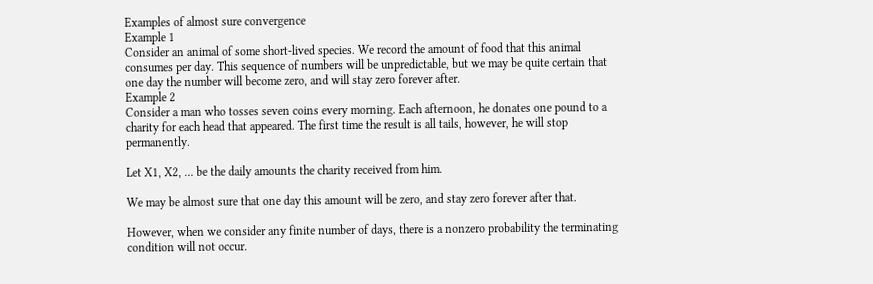Examples of almost sure convergence
Example 1
Consider an animal of some short-lived species. We record the amount of food that this animal consumes per day. This sequence of numbers will be unpredictable, but we may be quite certain that one day the number will become zero, and will stay zero forever after.
Example 2
Consider a man who tosses seven coins every morning. Each afternoon, he donates one pound to a charity for each head that appeared. The first time the result is all tails, however, he will stop permanently.

Let X1, X2, … be the daily amounts the charity received from him.

We may be almost sure that one day this amount will be zero, and stay zero forever after that.

However, when we consider any finite number of days, there is a nonzero probability the terminating condition will not occur.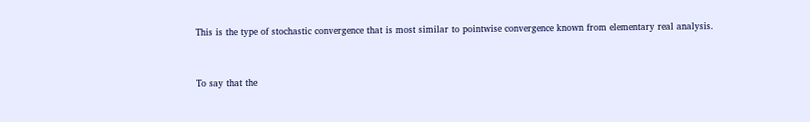This is the type of stochastic convergence that is most similar to pointwise convergence known from elementary real analysis.


To say that the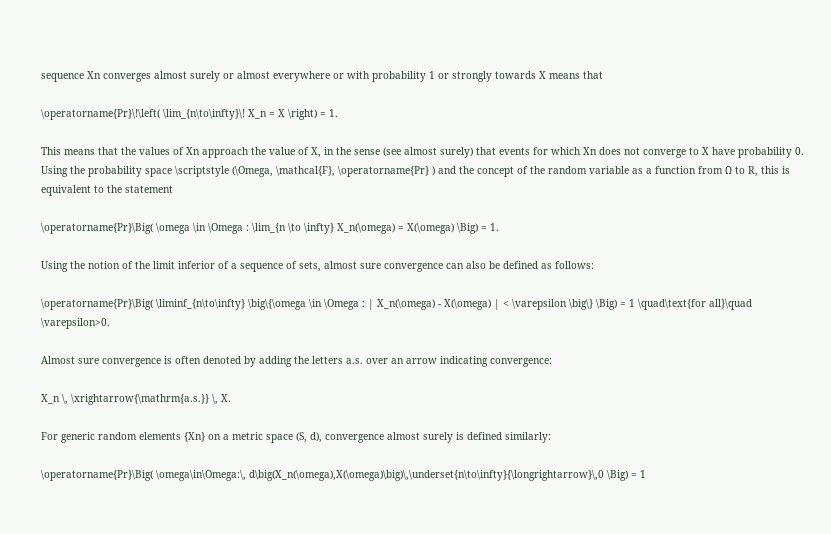sequence Xn converges almost surely or almost everywhere or with probability 1 or strongly towards X means that

\operatorname{Pr}\!\left( \lim_{n\to\infty}\! X_n = X \right) = 1.

This means that the values of Xn approach the value of X, in the sense (see almost surely) that events for which Xn does not converge to X have probability 0. Using the probability space \scriptstyle (\Omega, \mathcal{F}, \operatorname{Pr} ) and the concept of the random variable as a function from Ω to R, this is equivalent to the statement

\operatorname{Pr}\Big( \omega \in \Omega : \lim_{n \to \infty} X_n(\omega) = X(\omega) \Big) = 1.

Using the notion of the limit inferior of a sequence of sets, almost sure convergence can also be defined as follows:

\operatorname{Pr}\Big( \liminf_{n\to\infty} \big\{\omega \in \Omega : | X_n(\omega) - X(\omega) | < \varepsilon \big\} \Big) = 1 \quad\text{for all}\quad \varepsilon>0.

Almost sure convergence is often denoted by adding the letters a.s. over an arrow indicating convergence:

X_n \, \xrightarrow{\mathrm{a.s.}} \, X.

For generic random elements {Xn} on a metric space (S, d), convergence almost surely is defined similarly:

\operatorname{Pr}\Big( \omega\in\Omega:\, d\big(X_n(\omega),X(\omega)\big)\,\underset{n\to\infty}{\longrightarrow}\,0 \Big) = 1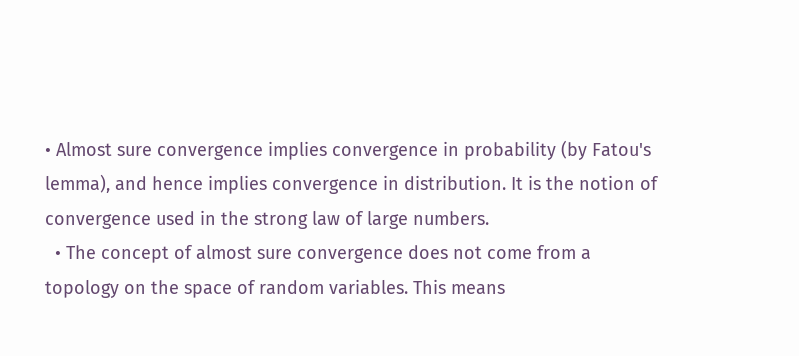• Almost sure convergence implies convergence in probability (by Fatou's lemma), and hence implies convergence in distribution. It is the notion of convergence used in the strong law of large numbers.
  • The concept of almost sure convergence does not come from a topology on the space of random variables. This means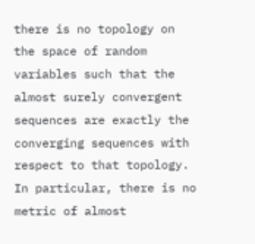there is no topology on the space of random variables such that the almost surely convergent sequences are exactly the converging sequences with respect to that topology. In particular, there is no metric of almost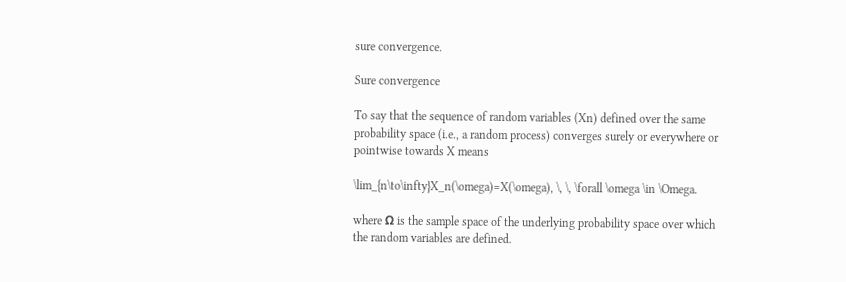sure convergence.

Sure convergence

To say that the sequence of random variables (Xn) defined over the same probability space (i.e., a random process) converges surely or everywhere or pointwise towards X means

\lim_{n\to\infty}X_n(\omega)=X(\omega), \, \, \forall \omega \in \Omega.

where Ω is the sample space of the underlying probability space over which the random variables are defined.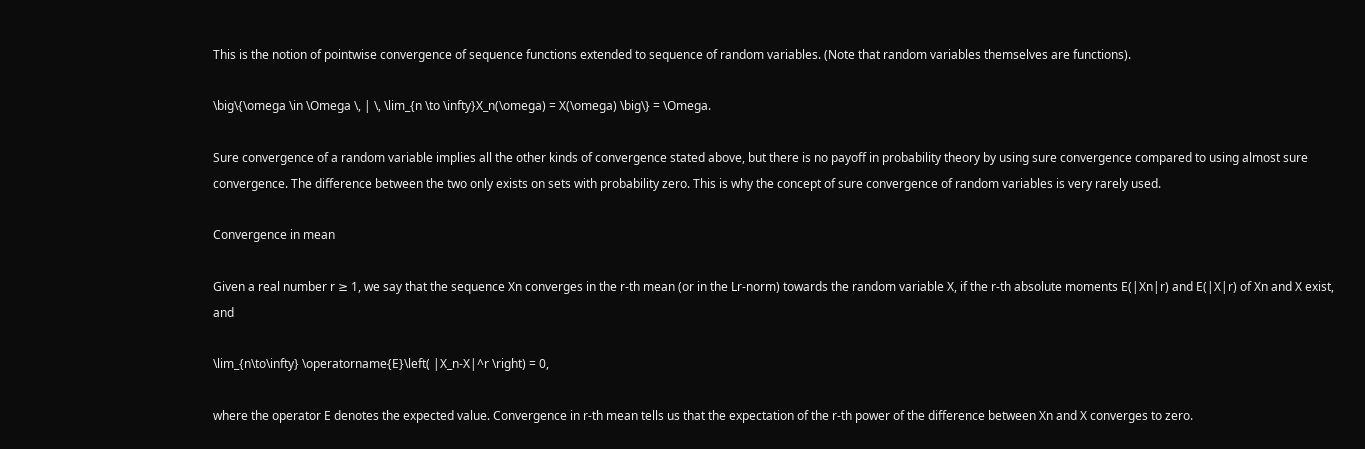This is the notion of pointwise convergence of sequence functions extended to sequence of random variables. (Note that random variables themselves are functions).

\big\{\omega \in \Omega \, | \, \lim_{n \to \infty}X_n(\omega) = X(\omega) \big\} = \Omega.

Sure convergence of a random variable implies all the other kinds of convergence stated above, but there is no payoff in probability theory by using sure convergence compared to using almost sure convergence. The difference between the two only exists on sets with probability zero. This is why the concept of sure convergence of random variables is very rarely used.

Convergence in mean

Given a real number r ≥ 1, we say that the sequence Xn converges in the r-th mean (or in the Lr-norm) towards the random variable X, if the r-th absolute moments E(|Xn|r) and E(|X|r) of Xn and X exist, and

\lim_{n\to\infty} \operatorname{E}\left( |X_n-X|^r \right) = 0,

where the operator E denotes the expected value. Convergence in r-th mean tells us that the expectation of the r-th power of the difference between Xn and X converges to zero.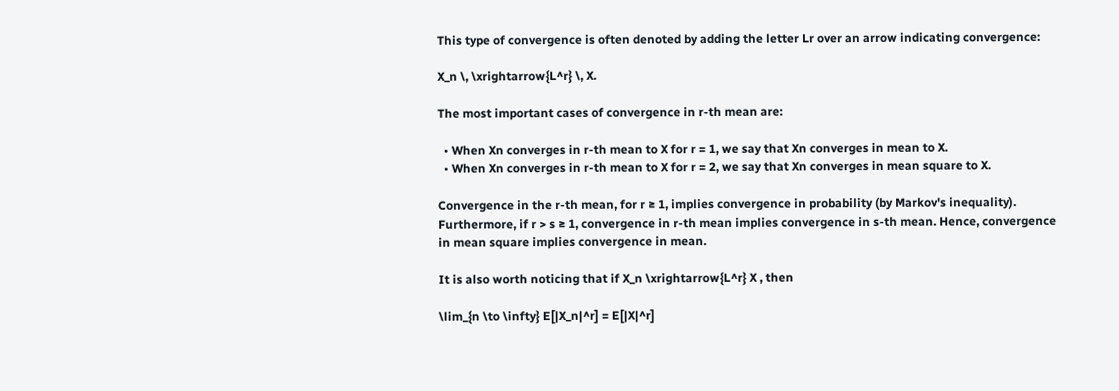This type of convergence is often denoted by adding the letter Lr over an arrow indicating convergence:

X_n \, \xrightarrow{L^r} \, X.

The most important cases of convergence in r-th mean are:

  • When Xn converges in r-th mean to X for r = 1, we say that Xn converges in mean to X.
  • When Xn converges in r-th mean to X for r = 2, we say that Xn converges in mean square to X.

Convergence in the r-th mean, for r ≥ 1, implies convergence in probability (by Markov's inequality). Furthermore, if r > s ≥ 1, convergence in r-th mean implies convergence in s-th mean. Hence, convergence in mean square implies convergence in mean.

It is also worth noticing that if X_n \xrightarrow{L^r} X , then

\lim_{n \to \infty} E[|X_n|^r] = E[|X|^r]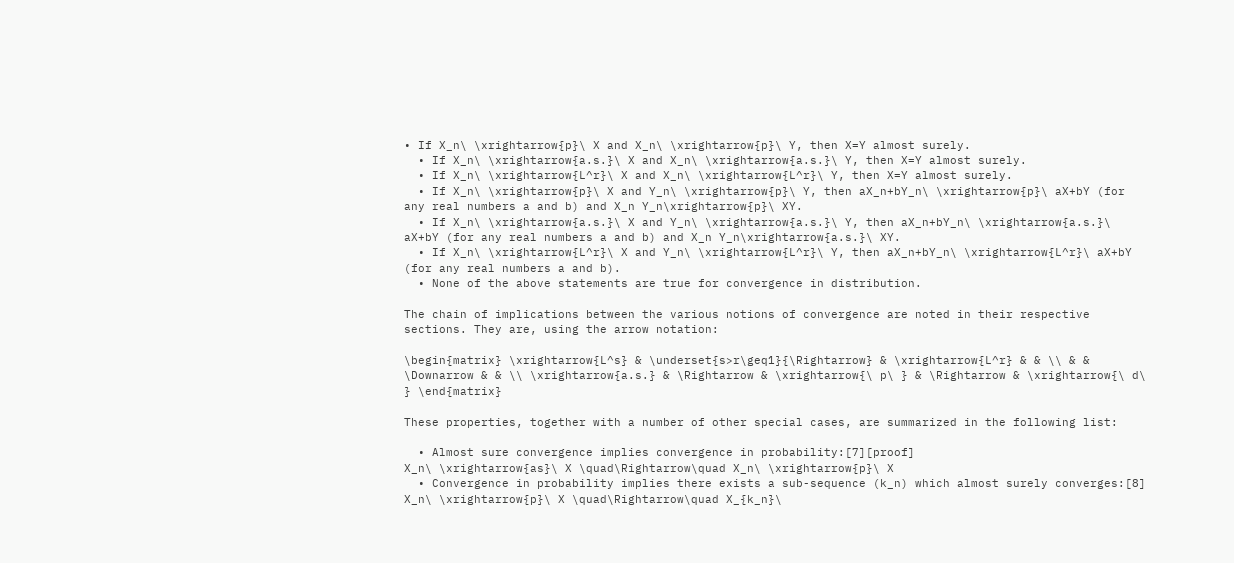• If X_n\ \xrightarrow{p}\ X and X_n\ \xrightarrow{p}\ Y, then X=Y almost surely.
  • If X_n\ \xrightarrow{a.s.}\ X and X_n\ \xrightarrow{a.s.}\ Y, then X=Y almost surely.
  • If X_n\ \xrightarrow{L^r}\ X and X_n\ \xrightarrow{L^r}\ Y, then X=Y almost surely.
  • If X_n\ \xrightarrow{p}\ X and Y_n\ \xrightarrow{p}\ Y, then aX_n+bY_n\ \xrightarrow{p}\ aX+bY (for any real numbers a and b) and X_n Y_n\xrightarrow{p}\ XY.
  • If X_n\ \xrightarrow{a.s.}\ X and Y_n\ \xrightarrow{a.s.}\ Y, then aX_n+bY_n\ \xrightarrow{a.s.}\ aX+bY (for any real numbers a and b) and X_n Y_n\xrightarrow{a.s.}\ XY.
  • If X_n\ \xrightarrow{L^r}\ X and Y_n\ \xrightarrow{L^r}\ Y, then aX_n+bY_n\ \xrightarrow{L^r}\ aX+bY (for any real numbers a and b).
  • None of the above statements are true for convergence in distribution.

The chain of implications between the various notions of convergence are noted in their respective sections. They are, using the arrow notation:

\begin{matrix} \xrightarrow{L^s} & \underset{s>r\geq1}{\Rightarrow} & \xrightarrow{L^r} & & \\ & & \Downarrow & & \\ \xrightarrow{a.s.} & \Rightarrow & \xrightarrow{\ p\ } & \Rightarrow & \xrightarrow{\ d\ } \end{matrix}

These properties, together with a number of other special cases, are summarized in the following list:

  • Almost sure convergence implies convergence in probability:[7][proof]
X_n\ \xrightarrow{as}\ X \quad\Rightarrow\quad X_n\ \xrightarrow{p}\ X
  • Convergence in probability implies there exists a sub-sequence (k_n) which almost surely converges:[8]
X_n\ \xrightarrow{p}\ X \quad\Rightarrow\quad X_{k_n}\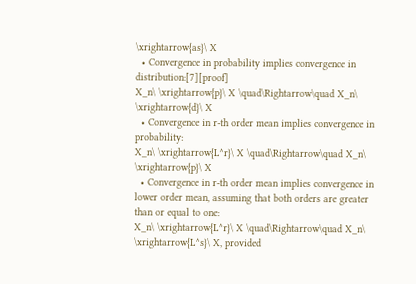\xrightarrow{as}\ X
  • Convergence in probability implies convergence in distribution:[7][proof]
X_n\ \xrightarrow{p}\ X \quad\Rightarrow\quad X_n\ \xrightarrow{d}\ X
  • Convergence in r-th order mean implies convergence in probability:
X_n\ \xrightarrow{L^r}\ X \quad\Rightarrow\quad X_n\ \xrightarrow{p}\ X
  • Convergence in r-th order mean implies convergence in lower order mean, assuming that both orders are greater than or equal to one:
X_n\ \xrightarrow{L^r}\ X \quad\Rightarrow\quad X_n\ \xrightarrow{L^s}\ X, provided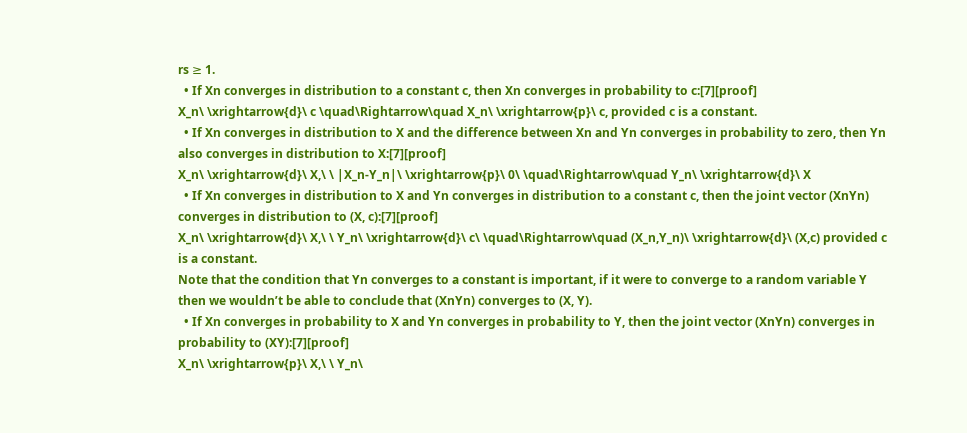rs ≥ 1.
  • If Xn converges in distribution to a constant c, then Xn converges in probability to c:[7][proof]
X_n\ \xrightarrow{d}\ c \quad\Rightarrow\quad X_n\ \xrightarrow{p}\ c, provided c is a constant.
  • If Xn converges in distribution to X and the difference between Xn and Yn converges in probability to zero, then Yn also converges in distribution to X:[7][proof]
X_n\ \xrightarrow{d}\ X,\ \ |X_n-Y_n|\ \xrightarrow{p}\ 0\ \quad\Rightarrow\quad Y_n\ \xrightarrow{d}\ X
  • If Xn converges in distribution to X and Yn converges in distribution to a constant c, then the joint vector (XnYn) converges in distribution to (X, c):[7][proof]
X_n\ \xrightarrow{d}\ X,\ \ Y_n\ \xrightarrow{d}\ c\ \quad\Rightarrow\quad (X_n,Y_n)\ \xrightarrow{d}\ (X,c) provided c is a constant.
Note that the condition that Yn converges to a constant is important, if it were to converge to a random variable Y then we wouldn’t be able to conclude that (XnYn) converges to (X, Y).
  • If Xn converges in probability to X and Yn converges in probability to Y, then the joint vector (XnYn) converges in probability to (XY):[7][proof]
X_n\ \xrightarrow{p}\ X,\ \ Y_n\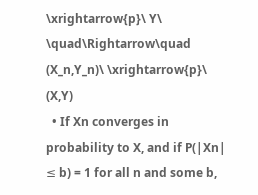\xrightarrow{p}\ Y\ \quad\Rightarrow\quad (X_n,Y_n)\ \xrightarrow{p}\ (X,Y)
  • If Xn converges in probability to X, and if P(|Xn| ≤ b) = 1 for all n and some b,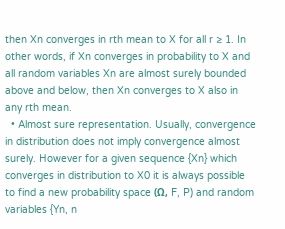then Xn converges in rth mean to X for all r ≥ 1. In other words, if Xn converges in probability to X and all random variables Xn are almost surely bounded above and below, then Xn converges to X also in any rth mean.
  • Almost sure representation. Usually, convergence in distribution does not imply convergence almost surely. However for a given sequence {Xn} which converges in distribution to X0 it is always possible to find a new probability space (Ω, F, P) and random variables {Yn, n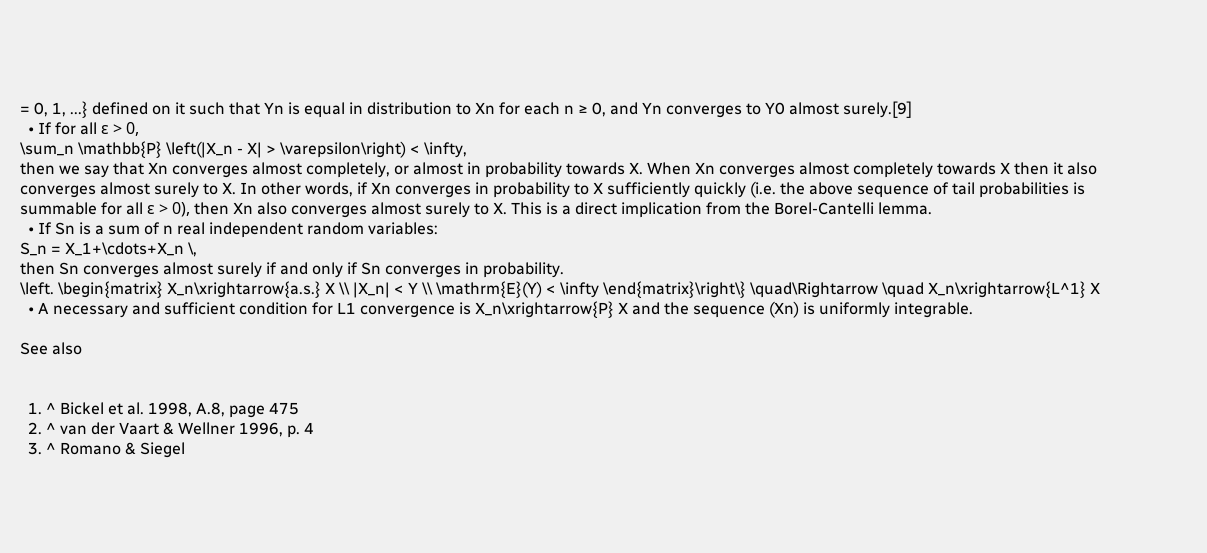= 0, 1, ...} defined on it such that Yn is equal in distribution to Xn for each n ≥ 0, and Yn converges to Y0 almost surely.[9]
  • If for all ε > 0,
\sum_n \mathbb{P} \left(|X_n - X| > \varepsilon\right) < \infty,
then we say that Xn converges almost completely, or almost in probability towards X. When Xn converges almost completely towards X then it also converges almost surely to X. In other words, if Xn converges in probability to X sufficiently quickly (i.e. the above sequence of tail probabilities is summable for all ε > 0), then Xn also converges almost surely to X. This is a direct implication from the Borel-Cantelli lemma.
  • If Sn is a sum of n real independent random variables:
S_n = X_1+\cdots+X_n \,
then Sn converges almost surely if and only if Sn converges in probability.
\left. \begin{matrix} X_n\xrightarrow{a.s.} X \\ |X_n| < Y \\ \mathrm{E}(Y) < \infty \end{matrix}\right\} \quad\Rightarrow \quad X_n\xrightarrow{L^1} X
  • A necessary and sufficient condition for L1 convergence is X_n\xrightarrow{P} X and the sequence (Xn) is uniformly integrable.

See also


  1. ^ Bickel et al. 1998, A.8, page 475
  2. ^ van der Vaart & Wellner 1996, p. 4
  3. ^ Romano & Siegel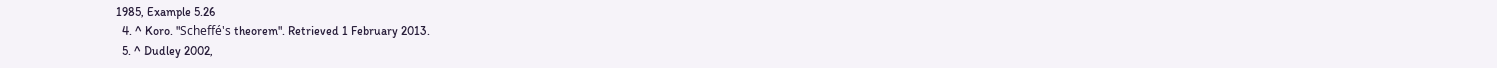1985, Example 5.26
  4. ^ Koro. "Scheffé's theorem". Retrieved 1 February 2013.
  5. ^ Dudley 2002,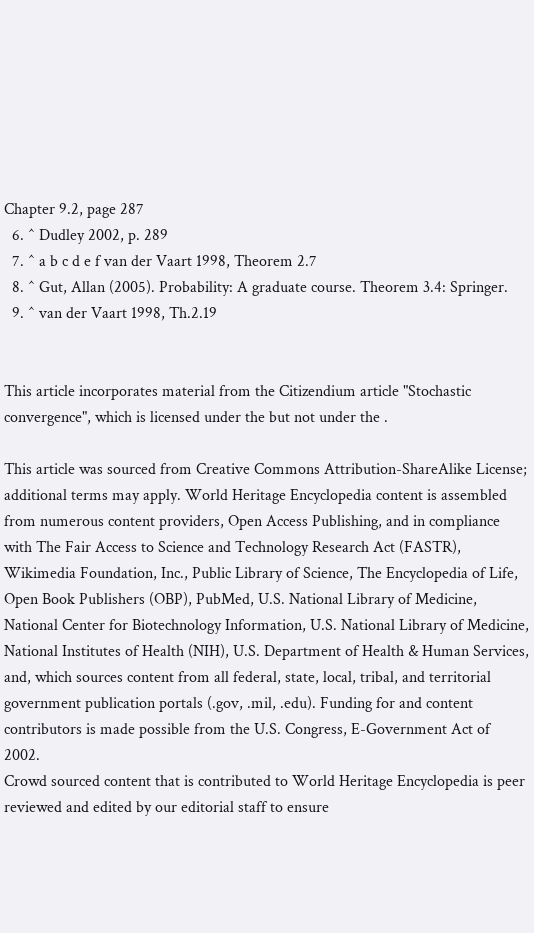Chapter 9.2, page 287
  6. ^ Dudley 2002, p. 289
  7. ^ a b c d e f van der Vaart 1998, Theorem 2.7
  8. ^ Gut, Allan (2005). Probability: A graduate course. Theorem 3.4: Springer.
  9. ^ van der Vaart 1998, Th.2.19


This article incorporates material from the Citizendium article "Stochastic convergence", which is licensed under the but not under the .

This article was sourced from Creative Commons Attribution-ShareAlike License; additional terms may apply. World Heritage Encyclopedia content is assembled from numerous content providers, Open Access Publishing, and in compliance with The Fair Access to Science and Technology Research Act (FASTR), Wikimedia Foundation, Inc., Public Library of Science, The Encyclopedia of Life, Open Book Publishers (OBP), PubMed, U.S. National Library of Medicine, National Center for Biotechnology Information, U.S. National Library of Medicine, National Institutes of Health (NIH), U.S. Department of Health & Human Services, and, which sources content from all federal, state, local, tribal, and territorial government publication portals (.gov, .mil, .edu). Funding for and content contributors is made possible from the U.S. Congress, E-Government Act of 2002.
Crowd sourced content that is contributed to World Heritage Encyclopedia is peer reviewed and edited by our editorial staff to ensure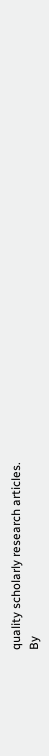quality scholarly research articles.
By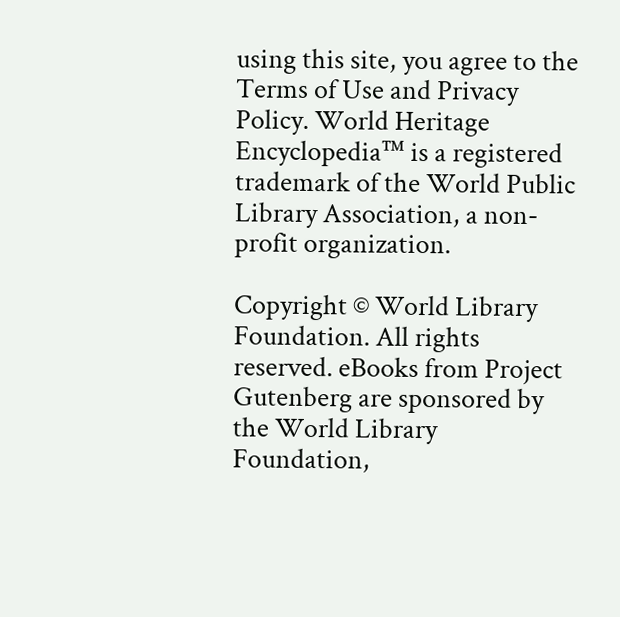using this site, you agree to the Terms of Use and Privacy Policy. World Heritage Encyclopedia™ is a registered trademark of the World Public Library Association, a non-profit organization.

Copyright © World Library Foundation. All rights reserved. eBooks from Project Gutenberg are sponsored by the World Library Foundation,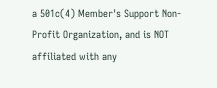a 501c(4) Member's Support Non-Profit Organization, and is NOT affiliated with any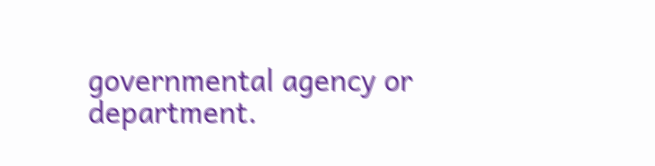governmental agency or department.